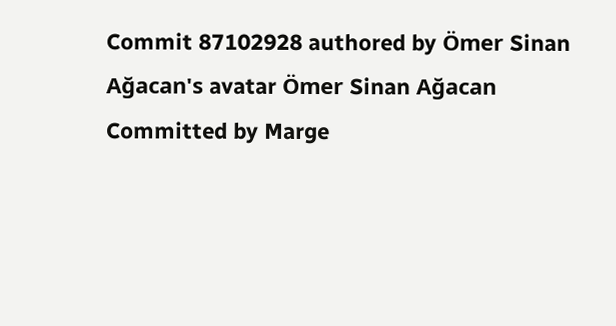Commit 87102928 authored by Ömer Sinan Ağacan's avatar Ömer Sinan Ağacan Committed by Marge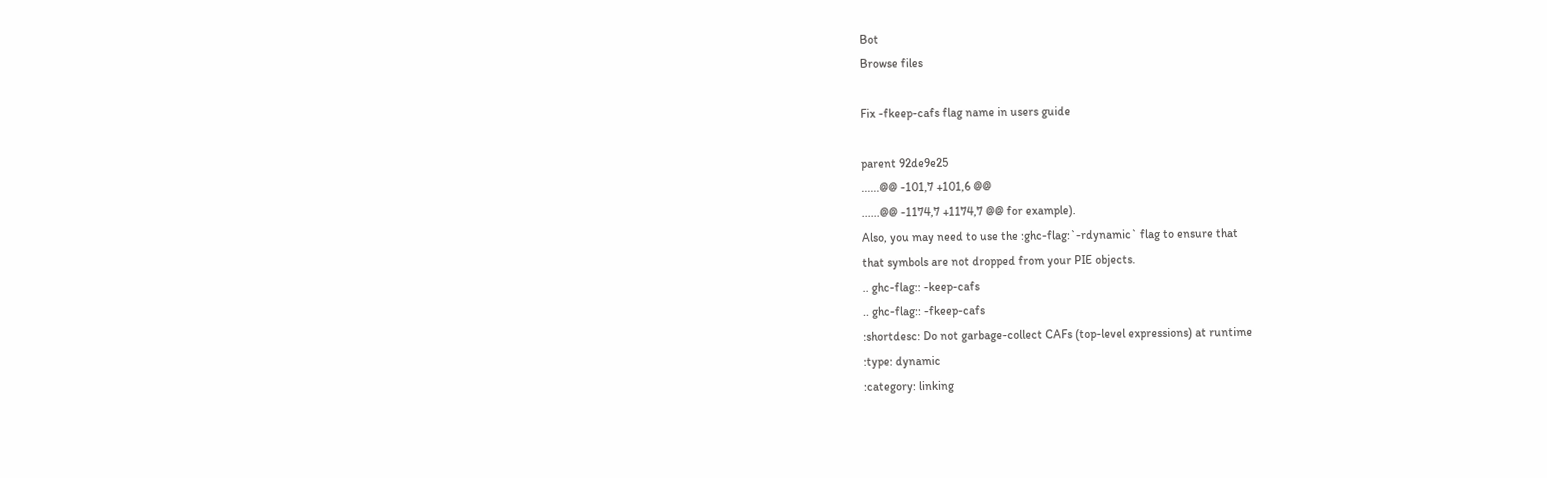Bot
Browse files

Fix -fkeep-cafs flag name in users guide

parent 92de9e25
......@@ -101,7 +101,6 @@
......@@ -1174,7 +1174,7 @@ for example).
Also, you may need to use the :ghc-flag:`-rdynamic` flag to ensure that
that symbols are not dropped from your PIE objects.
.. ghc-flag:: -keep-cafs
.. ghc-flag:: -fkeep-cafs
:shortdesc: Do not garbage-collect CAFs (top-level expressions) at runtime
:type: dynamic
:category: linking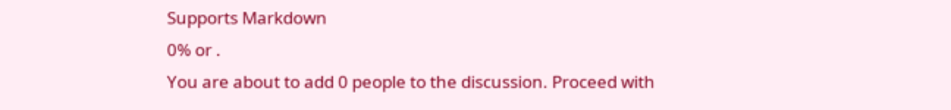Supports Markdown
0% or .
You are about to add 0 people to the discussion. Proceed with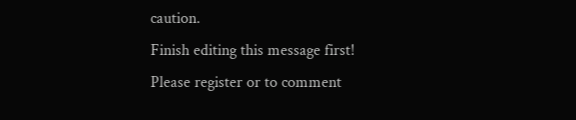caution.
Finish editing this message first!
Please register or to comment